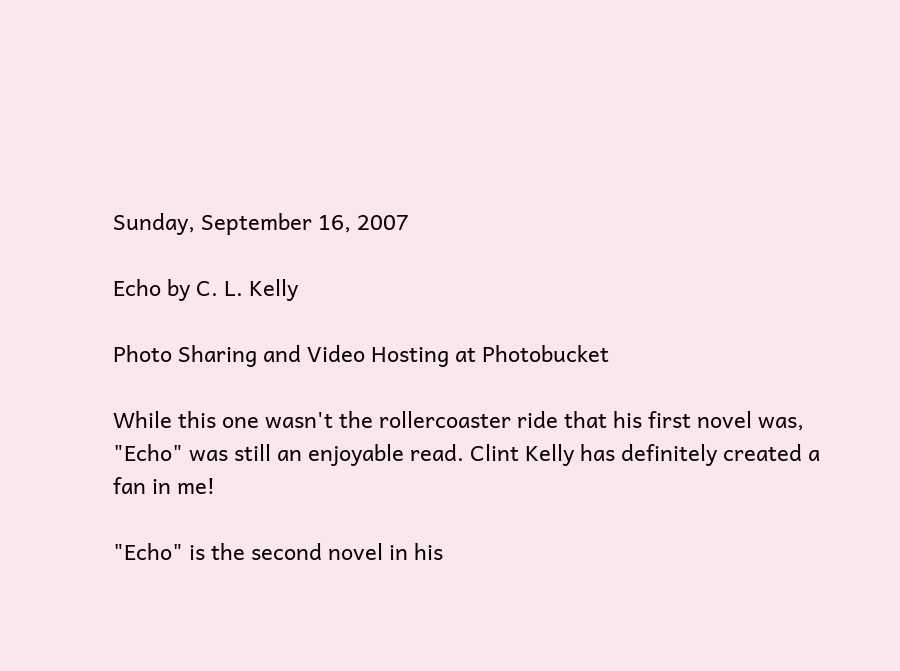Sunday, September 16, 2007

Echo by C. L. Kelly

Photo Sharing and Video Hosting at Photobucket

While this one wasn't the rollercoaster ride that his first novel was, "Echo" was still an enjoyable read. Clint Kelly has definitely created a fan in me!

"Echo" is the second novel in his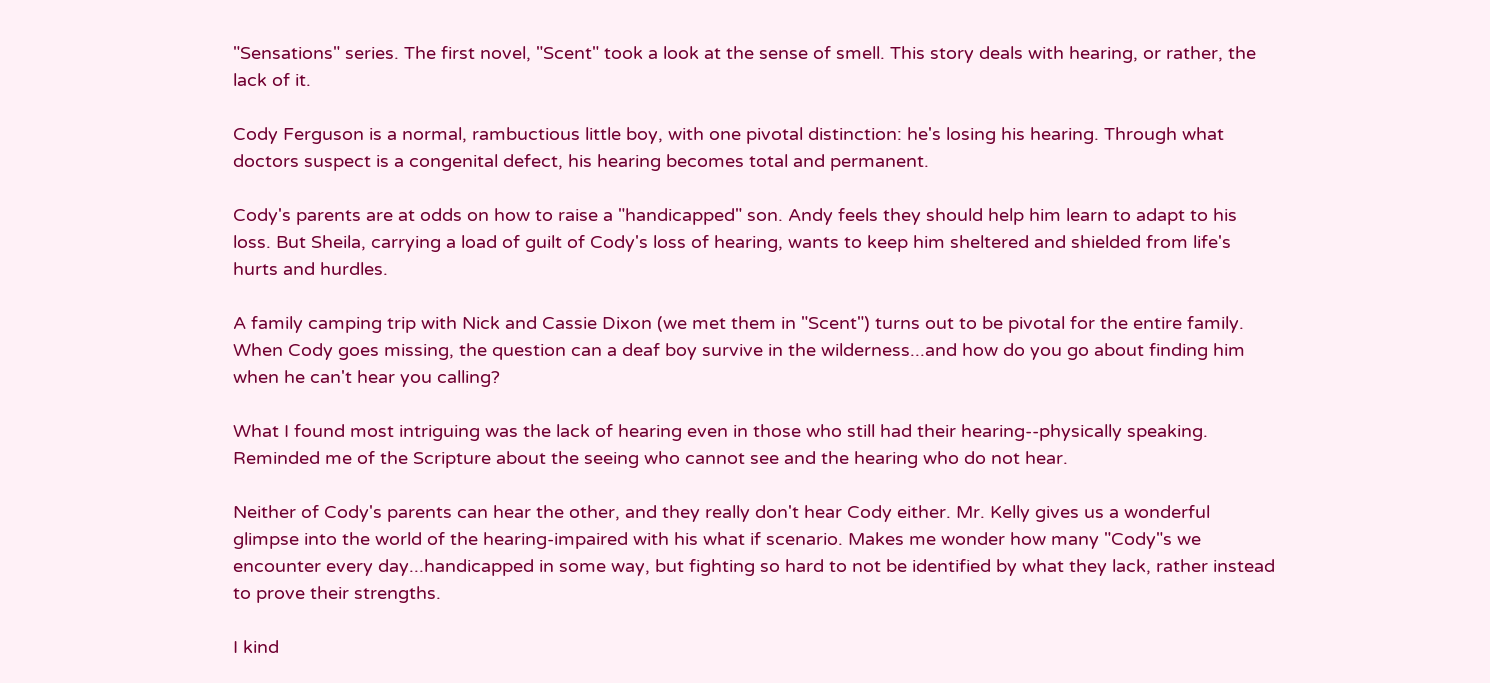"Sensations" series. The first novel, "Scent" took a look at the sense of smell. This story deals with hearing, or rather, the lack of it.

Cody Ferguson is a normal, rambuctious little boy, with one pivotal distinction: he's losing his hearing. Through what doctors suspect is a congenital defect, his hearing becomes total and permanent.

Cody's parents are at odds on how to raise a "handicapped" son. Andy feels they should help him learn to adapt to his loss. But Sheila, carrying a load of guilt of Cody's loss of hearing, wants to keep him sheltered and shielded from life's hurts and hurdles.

A family camping trip with Nick and Cassie Dixon (we met them in "Scent") turns out to be pivotal for the entire family. When Cody goes missing, the question can a deaf boy survive in the wilderness...and how do you go about finding him when he can't hear you calling?

What I found most intriguing was the lack of hearing even in those who still had their hearing--physically speaking. Reminded me of the Scripture about the seeing who cannot see and the hearing who do not hear.

Neither of Cody's parents can hear the other, and they really don't hear Cody either. Mr. Kelly gives us a wonderful glimpse into the world of the hearing-impaired with his what if scenario. Makes me wonder how many "Cody"s we encounter every day...handicapped in some way, but fighting so hard to not be identified by what they lack, rather instead to prove their strengths.

I kind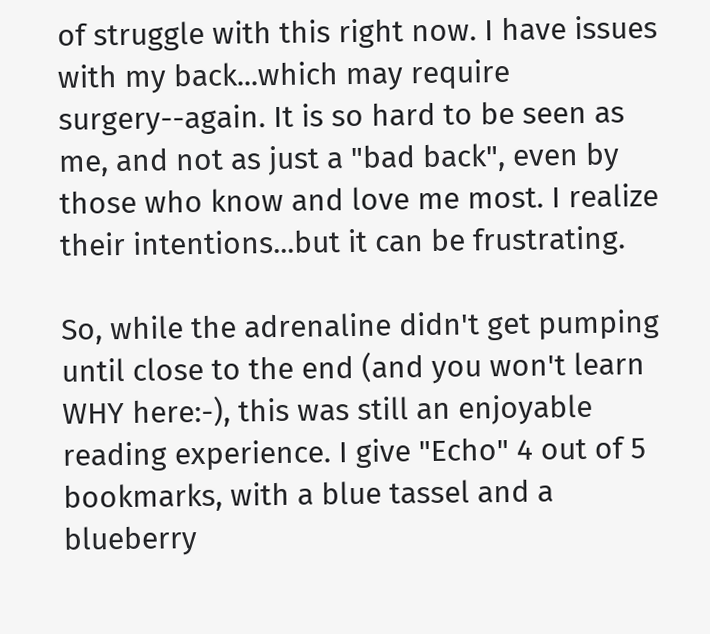of struggle with this right now. I have issues with my back...which may require surgery--again. It is so hard to be seen as me, and not as just a "bad back", even by those who know and love me most. I realize their intentions...but it can be frustrating.

So, while the adrenaline didn't get pumping until close to the end (and you won't learn WHY here:-), this was still an enjoyable reading experience. I give "Echo" 4 out of 5 bookmarks, with a blue tassel and a blueberry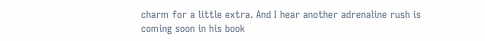charm for a little extra. And I hear another adrenaline rush is coming soon in his book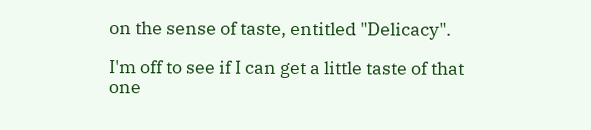on the sense of taste, entitled "Delicacy".

I'm off to see if I can get a little taste of that one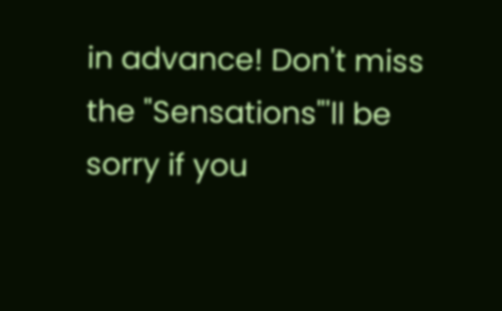in advance! Don't miss the "Sensations"'ll be sorry if you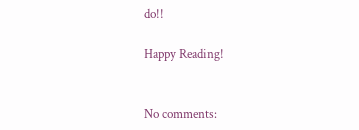do!!

Happy Reading!


No comments: